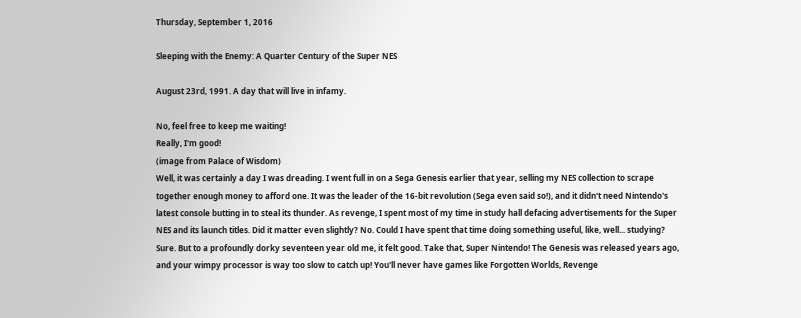Thursday, September 1, 2016

Sleeping with the Enemy: A Quarter Century of the Super NES

August 23rd, 1991. A day that will live in infamy.

No, feel free to keep me waiting!
Really, I'm good!
(image from Palace of Wisdom)
Well, it was certainly a day I was dreading. I went full in on a Sega Genesis earlier that year, selling my NES collection to scrape together enough money to afford one. It was the leader of the 16-bit revolution (Sega even said so!), and it didn't need Nintendo's latest console butting in to steal its thunder. As revenge, I spent most of my time in study hall defacing advertisements for the Super NES and its launch titles. Did it matter even slightly? No. Could I have spent that time doing something useful, like, well... studying? Sure. But to a profoundly dorky seventeen year old me, it felt good. Take that, Super Nintendo! The Genesis was released years ago, and your wimpy processor is way too slow to catch up! You'll never have games like Forgotten Worlds, Revenge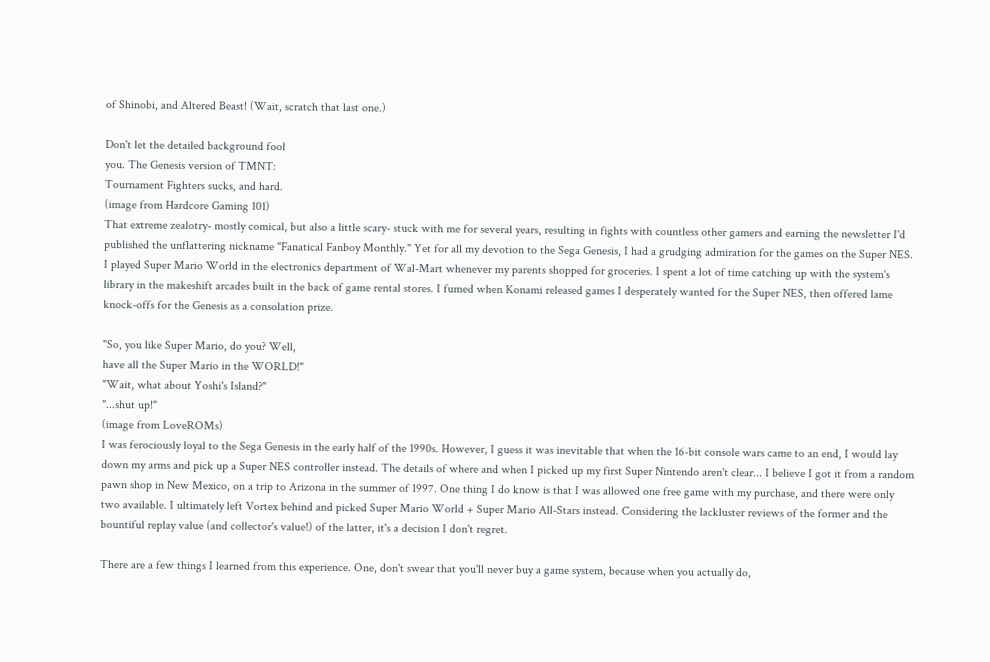of Shinobi, and Altered Beast! (Wait, scratch that last one.)

Don't let the detailed background fool
you. The Genesis version of TMNT:
Tournament Fighters sucks, and hard.
(image from Hardcore Gaming 101)
That extreme zealotry- mostly comical, but also a little scary- stuck with me for several years, resulting in fights with countless other gamers and earning the newsletter I'd published the unflattering nickname "Fanatical Fanboy Monthly." Yet for all my devotion to the Sega Genesis, I had a grudging admiration for the games on the Super NES. I played Super Mario World in the electronics department of Wal-Mart whenever my parents shopped for groceries. I spent a lot of time catching up with the system's library in the makeshift arcades built in the back of game rental stores. I fumed when Konami released games I desperately wanted for the Super NES, then offered lame knock-offs for the Genesis as a consolation prize.

"So, you like Super Mario, do you? Well,
have all the Super Mario in the WORLD!"
"Wait, what about Yoshi's Island?"
"...shut up!"
(image from LoveROMs)
I was ferociously loyal to the Sega Genesis in the early half of the 1990s. However, I guess it was inevitable that when the 16-bit console wars came to an end, I would lay down my arms and pick up a Super NES controller instead. The details of where and when I picked up my first Super Nintendo aren't clear... I believe I got it from a random pawn shop in New Mexico, on a trip to Arizona in the summer of 1997. One thing I do know is that I was allowed one free game with my purchase, and there were only two available. I ultimately left Vortex behind and picked Super Mario World + Super Mario All-Stars instead. Considering the lackluster reviews of the former and the bountiful replay value (and collector's value!) of the latter, it's a decision I don't regret.

There are a few things I learned from this experience. One, don't swear that you'll never buy a game system, because when you actually do,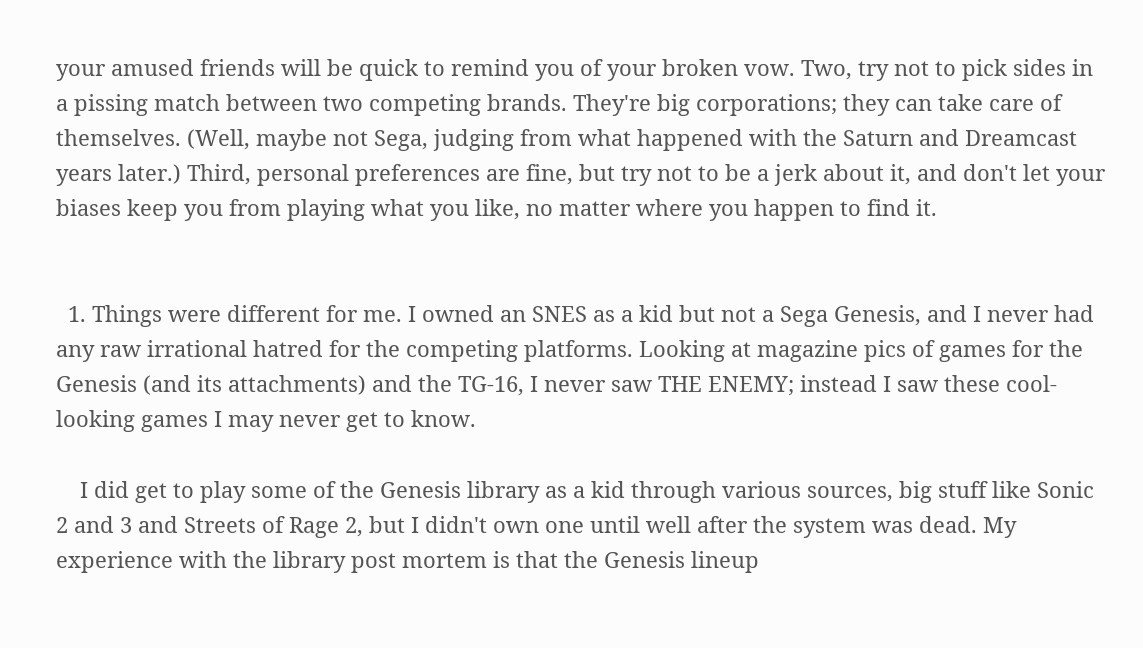your amused friends will be quick to remind you of your broken vow. Two, try not to pick sides in a pissing match between two competing brands. They're big corporations; they can take care of themselves. (Well, maybe not Sega, judging from what happened with the Saturn and Dreamcast years later.) Third, personal preferences are fine, but try not to be a jerk about it, and don't let your biases keep you from playing what you like, no matter where you happen to find it.


  1. Things were different for me. I owned an SNES as a kid but not a Sega Genesis, and I never had any raw irrational hatred for the competing platforms. Looking at magazine pics of games for the Genesis (and its attachments) and the TG-16, I never saw THE ENEMY; instead I saw these cool-looking games I may never get to know.

    I did get to play some of the Genesis library as a kid through various sources, big stuff like Sonic 2 and 3 and Streets of Rage 2, but I didn't own one until well after the system was dead. My experience with the library post mortem is that the Genesis lineup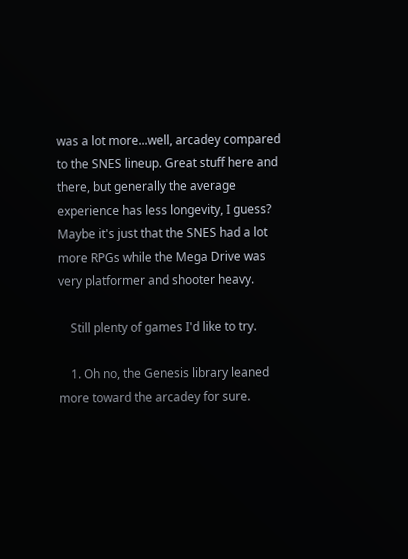was a lot more...well, arcadey compared to the SNES lineup. Great stuff here and there, but generally the average experience has less longevity, I guess? Maybe it's just that the SNES had a lot more RPGs while the Mega Drive was very platformer and shooter heavy.

    Still plenty of games I'd like to try.

    1. Oh no, the Genesis library leaned more toward the arcadey for sure.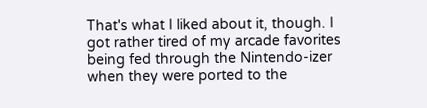That's what I liked about it, though. I got rather tired of my arcade favorites being fed through the Nintendo-izer when they were ported to the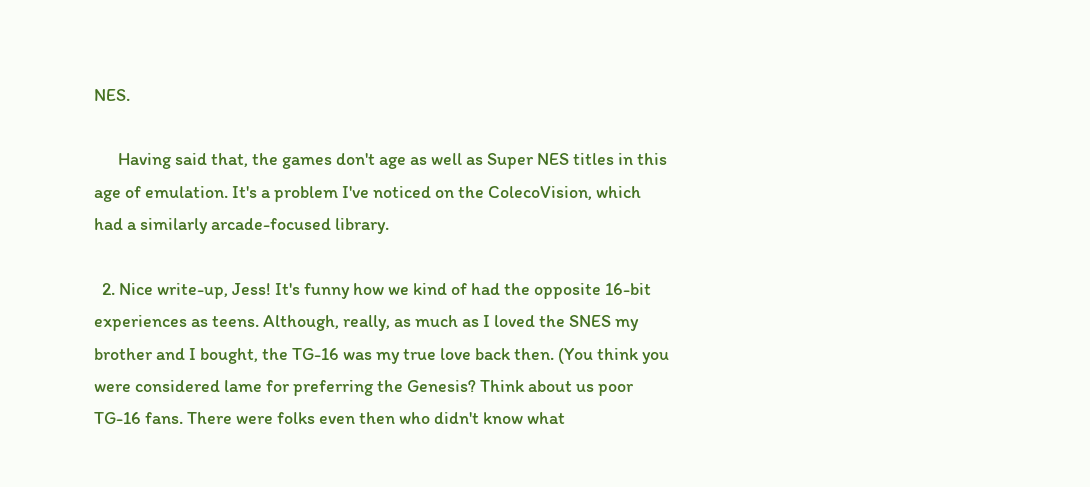NES.

      Having said that, the games don't age as well as Super NES titles in this age of emulation. It's a problem I've noticed on the ColecoVision, which had a similarly arcade-focused library.

  2. Nice write-up, Jess! It's funny how we kind of had the opposite 16-bit experiences as teens. Although, really, as much as I loved the SNES my brother and I bought, the TG-16 was my true love back then. (You think you were considered lame for preferring the Genesis? Think about us poor TG-16 fans. There were folks even then who didn't know what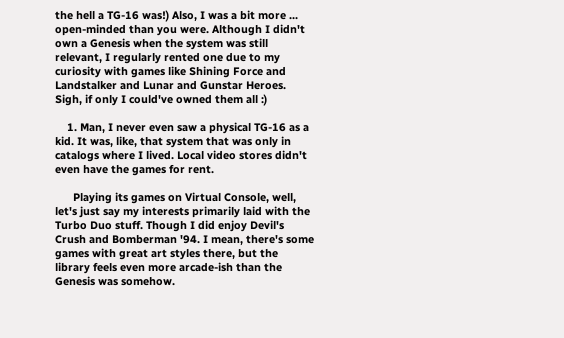the hell a TG-16 was!) Also, I was a bit more ... open-minded than you were. Although I didn't own a Genesis when the system was still relevant, I regularly rented one due to my curiosity with games like Shining Force and Landstalker and Lunar and Gunstar Heroes. Sigh, if only I could've owned them all :)

    1. Man, I never even saw a physical TG-16 as a kid. It was, like, that system that was only in catalogs where I lived. Local video stores didn't even have the games for rent.

      Playing its games on Virtual Console, well, let's just say my interests primarily laid with the Turbo Duo stuff. Though I did enjoy Devil's Crush and Bomberman '94. I mean, there's some games with great art styles there, but the library feels even more arcade-ish than the Genesis was somehow.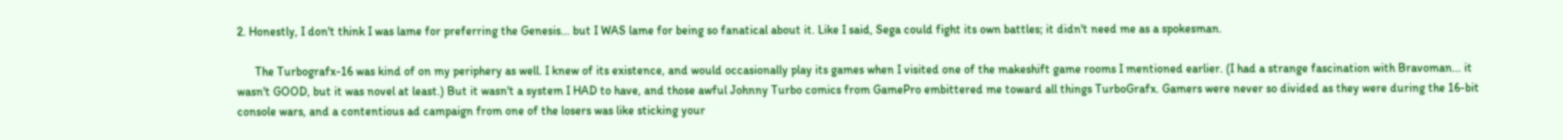2. Honestly, I don't think I was lame for preferring the Genesis... but I WAS lame for being so fanatical about it. Like I said, Sega could fight its own battles; it didn't need me as a spokesman.

      The Turbografx-16 was kind of on my periphery as well. I knew of its existence, and would occasionally play its games when I visited one of the makeshift game rooms I mentioned earlier. (I had a strange fascination with Bravoman... it wasn't GOOD, but it was novel at least.) But it wasn't a system I HAD to have, and those awful Johnny Turbo comics from GamePro embittered me toward all things TurboGrafx. Gamers were never so divided as they were during the 16-bit console wars, and a contentious ad campaign from one of the losers was like sticking your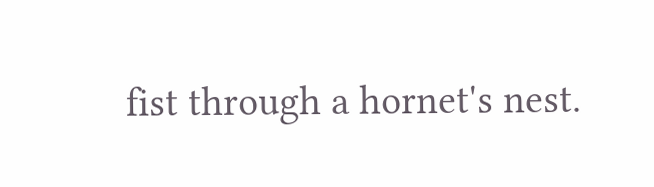fist through a hornet's nest.